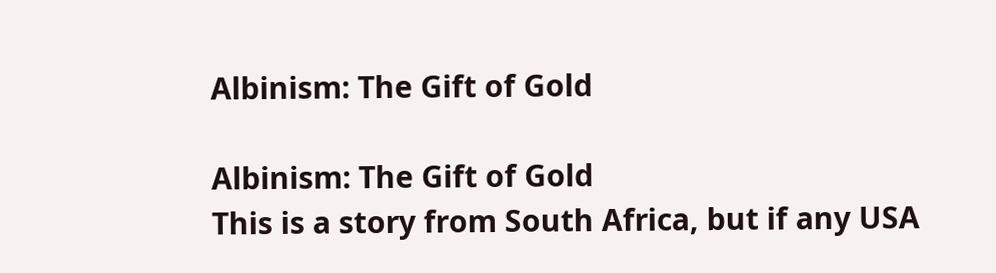Albinism: The Gift of Gold

Albinism: The Gift of Gold
This is a story from South Africa, but if any USA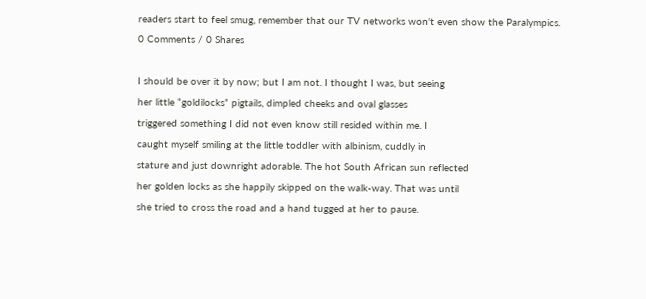readers start to feel smug, remember that our TV networks won't even show the Paralympics.
0 Comments / 0 Shares

I should be over it by now; but I am not. I thought I was, but seeing
her little “goldilocks” pigtails, dimpled cheeks and oval glasses
triggered something I did not even know still resided within me. I
caught myself smiling at the little toddler with albinism, cuddly in
stature and just downright adorable. The hot South African sun reflected
her golden locks as she happily skipped on the walk-way. That was until
she tried to cross the road and a hand tugged at her to pause.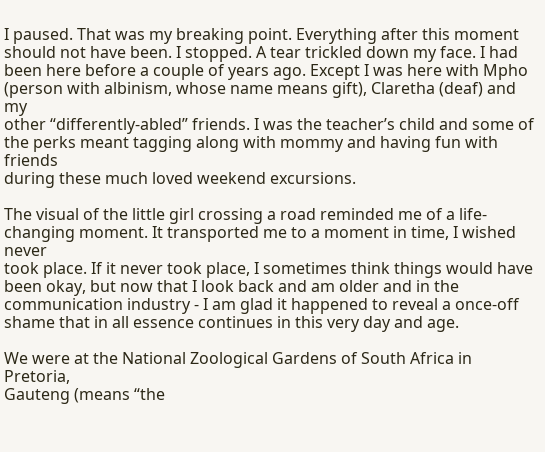I paused. That was my breaking point. Everything after this moment
should not have been. I stopped. A tear trickled down my face. I had
been here before a couple of years ago. Except I was here with Mpho
(person with albinism, whose name means gift), Claretha (deaf) and my
other “differently-abled” friends. I was the teacher’s child and some of
the perks meant tagging along with mommy and having fun with friends
during these much loved weekend excursions.

The visual of the little girl crossing a road reminded me of a life-changing moment. It transported me to a moment in time, I wished never
took place. If it never took place, I sometimes think things would have
been okay, but now that I look back and am older and in the
communication industry - I am glad it happened to reveal a once-off
shame that in all essence continues in this very day and age.

We were at the National Zoological Gardens of South Africa in Pretoria,
Gauteng (means “the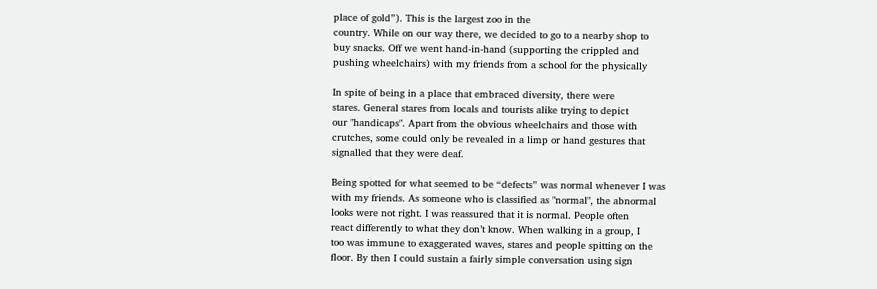place of gold”). This is the largest zoo in the
country. While on our way there, we decided to go to a nearby shop to
buy snacks. Off we went hand-in-hand (supporting the crippled and
pushing wheelchairs) with my friends from a school for the physically

In spite of being in a place that embraced diversity, there were
stares. General stares from locals and tourists alike trying to depict
our "handicaps". Apart from the obvious wheelchairs and those with
crutches, some could only be revealed in a limp or hand gestures that
signalled that they were deaf.

Being spotted for what seemed to be “defects” was normal whenever I was
with my friends. As someone who is classified as "normal", the abnormal
looks were not right. I was reassured that it is normal. People often
react differently to what they don’t know. When walking in a group, I
too was immune to exaggerated waves, stares and people spitting on the
floor. By then I could sustain a fairly simple conversation using sign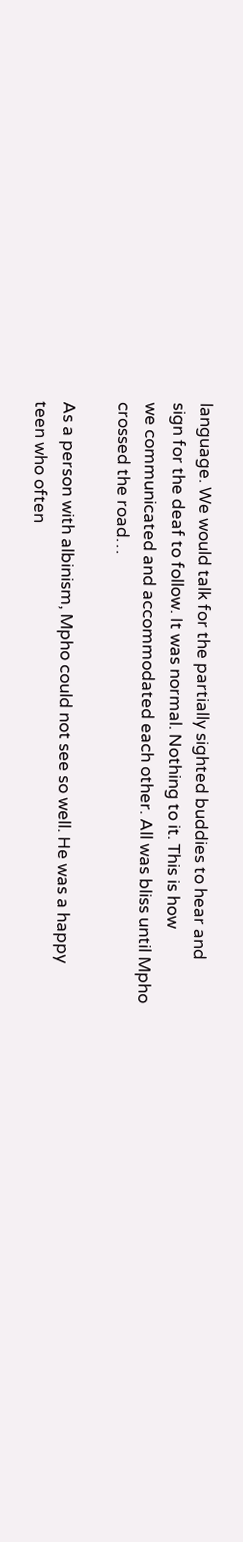language. We would talk for the partially sighted buddies to hear and
sign for the deaf to follow. It was normal. Nothing to it. This is how
we communicated and accommodated each other. All was bliss until Mpho
crossed the road…

As a person with albinism, Mpho could not see so well. He was a happy
teen who often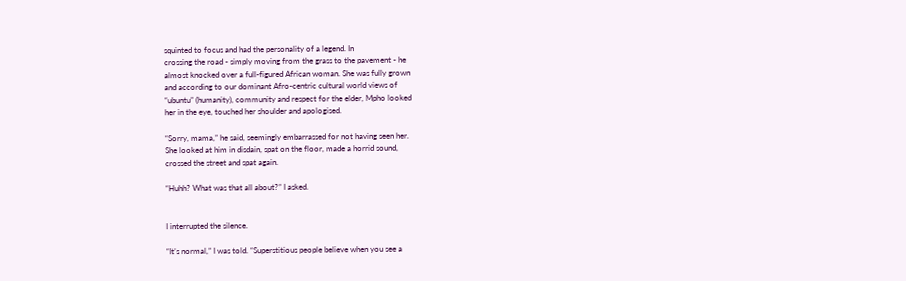squinted to focus and had the personality of a legend. In
crossing the road - simply moving from the grass to the pavement - he
almost knocked over a full-figured African woman. She was fully grown
and according to our dominant Afro-centric cultural world views of
“ubuntu” (humanity), community and respect for the elder, Mpho looked
her in the eye, touched her shoulder and apologised.

“Sorry, mama,” he said, seemingly embarrassed for not having seen her.
She looked at him in disdain, spat on the floor, made a horrid sound,
crossed the street and spat again.

“Huhh? What was that all about?” I asked.


I interrupted the silence.

“It’s normal,” I was told. “Superstitious people believe when you see a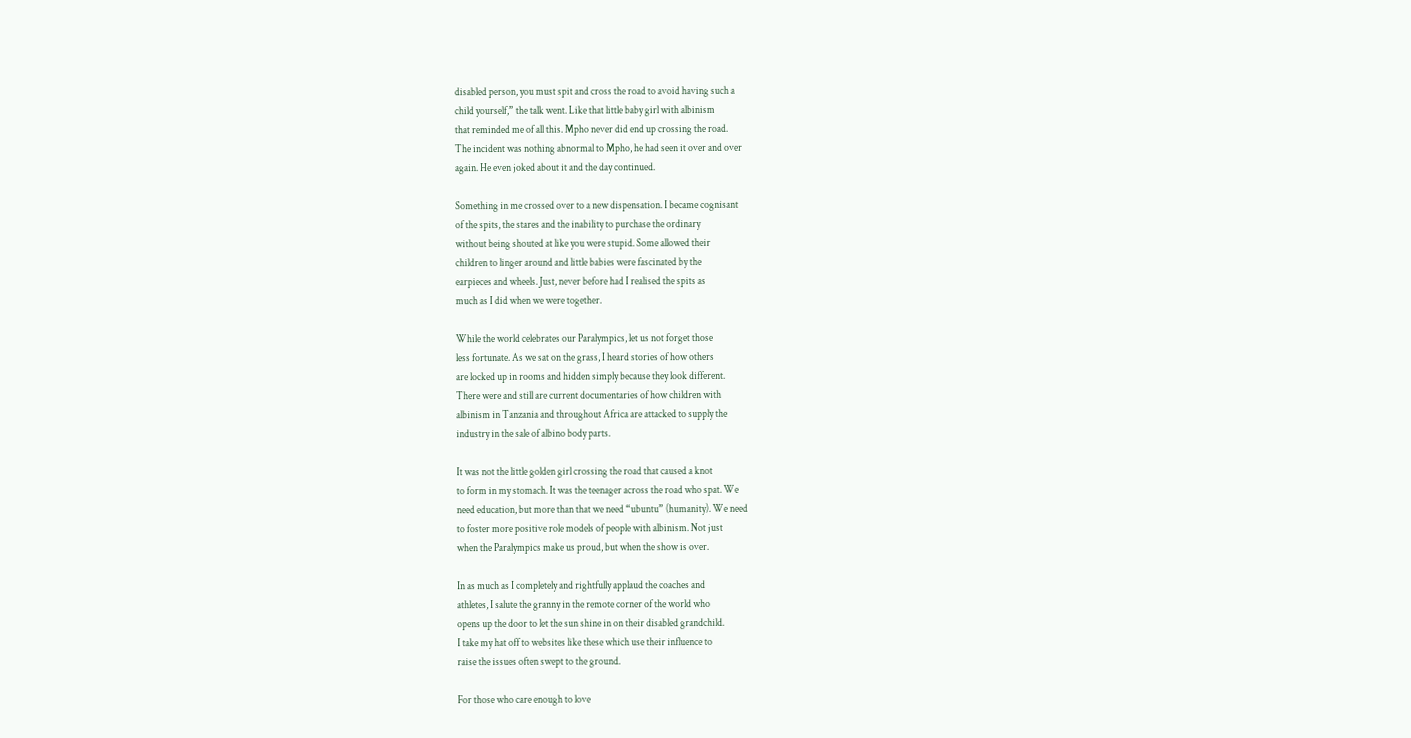disabled person, you must spit and cross the road to avoid having such a
child yourself,” the talk went. Like that little baby girl with albinism
that reminded me of all this. Mpho never did end up crossing the road.
The incident was nothing abnormal to Mpho, he had seen it over and over
again. He even joked about it and the day continued.

Something in me crossed over to a new dispensation. I became cognisant
of the spits, the stares and the inability to purchase the ordinary
without being shouted at like you were stupid. Some allowed their
children to linger around and little babies were fascinated by the
earpieces and wheels. Just, never before had I realised the spits as
much as I did when we were together.

While the world celebrates our Paralympics, let us not forget those
less fortunate. As we sat on the grass, I heard stories of how others
are locked up in rooms and hidden simply because they look different.
There were and still are current documentaries of how children with
albinism in Tanzania and throughout Africa are attacked to supply the
industry in the sale of albino body parts.

It was not the little golden girl crossing the road that caused a knot
to form in my stomach. It was the teenager across the road who spat. We
need education, but more than that we need “ubuntu” (humanity). We need
to foster more positive role models of people with albinism. Not just
when the Paralympics make us proud, but when the show is over.

In as much as I completely and rightfully applaud the coaches and
athletes, I salute the granny in the remote corner of the world who
opens up the door to let the sun shine in on their disabled grandchild.
I take my hat off to websites like these which use their influence to
raise the issues often swept to the ground.

For those who care enough to love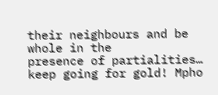their neighbours and be whole in the
presence of partialities… keep going for gold! Mpho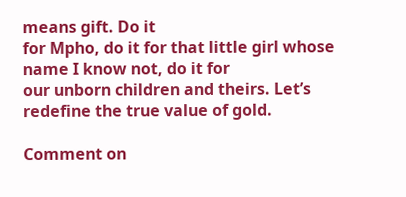means gift. Do it
for Mpho, do it for that little girl whose name I know not, do it for
our unborn children and theirs. Let’s redefine the true value of gold.

Comment on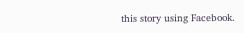this story using Facebook.